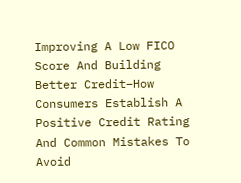Improving A Low FICO Score And Building Better Credit–How Consumers Establish A Positive Credit Rating And Common Mistakes To Avoid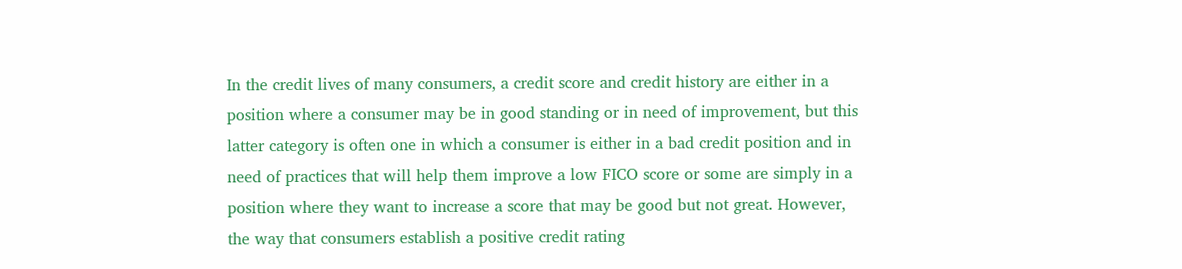In the credit lives of many consumers, a credit score and credit history are either in a position where a consumer may be in good standing or in need of improvement, but this latter category is often one in which a consumer is either in a bad credit position and in need of practices that will help them improve a low FICO score or some are simply in a position where they want to increase a score that may be good but not great. However, the way that consumers establish a positive credit rating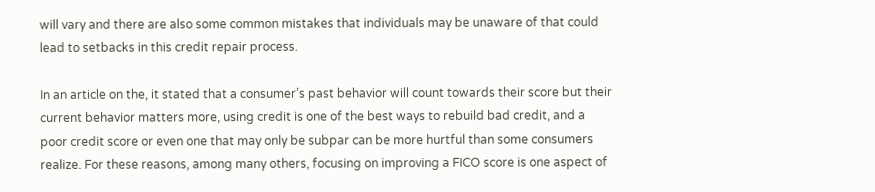will vary and there are also some common mistakes that individuals may be unaware of that could lead to setbacks in this credit repair process.

In an article on the, it stated that a consumer’s past behavior will count towards their score but their current behavior matters more, using credit is one of the best ways to rebuild bad credit, and a poor credit score or even one that may only be subpar can be more hurtful than some consumers realize. For these reasons, among many others, focusing on improving a FICO score is one aspect of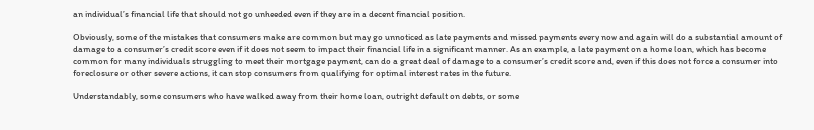an individual’s financial life that should not go unheeded even if they are in a decent financial position.

Obviously, some of the mistakes that consumers make are common but may go unnoticed as late payments and missed payments every now and again will do a substantial amount of damage to a consumer’s credit score even if it does not seem to impact their financial life in a significant manner. As an example, a late payment on a home loan, which has become common for many individuals struggling to meet their mortgage payment, can do a great deal of damage to a consumer’s credit score and, even if this does not force a consumer into foreclosure or other severe actions, it can stop consumers from qualifying for optimal interest rates in the future.

Understandably, some consumers who have walked away from their home loan, outright default on debts, or some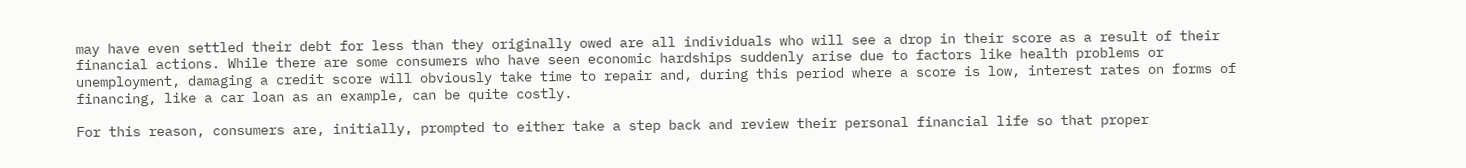may have even settled their debt for less than they originally owed are all individuals who will see a drop in their score as a result of their financial actions. While there are some consumers who have seen economic hardships suddenly arise due to factors like health problems or unemployment, damaging a credit score will obviously take time to repair and, during this period where a score is low, interest rates on forms of financing, like a car loan as an example, can be quite costly.

For this reason, consumers are, initially, prompted to either take a step back and review their personal financial life so that proper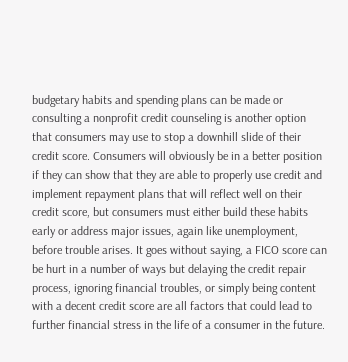budgetary habits and spending plans can be made or consulting a nonprofit credit counseling is another option that consumers may use to stop a downhill slide of their credit score. Consumers will obviously be in a better position if they can show that they are able to properly use credit and implement repayment plans that will reflect well on their credit score, but consumers must either build these habits early or address major issues, again like unemployment, before trouble arises. It goes without saying, a FICO score can be hurt in a number of ways but delaying the credit repair process, ignoring financial troubles, or simply being content with a decent credit score are all factors that could lead to further financial stress in the life of a consumer in the future.